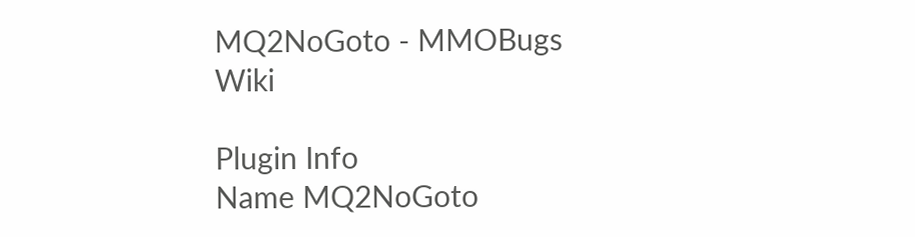MQ2NoGoto - MMOBugs Wiki

Plugin Info
Name MQ2NoGoto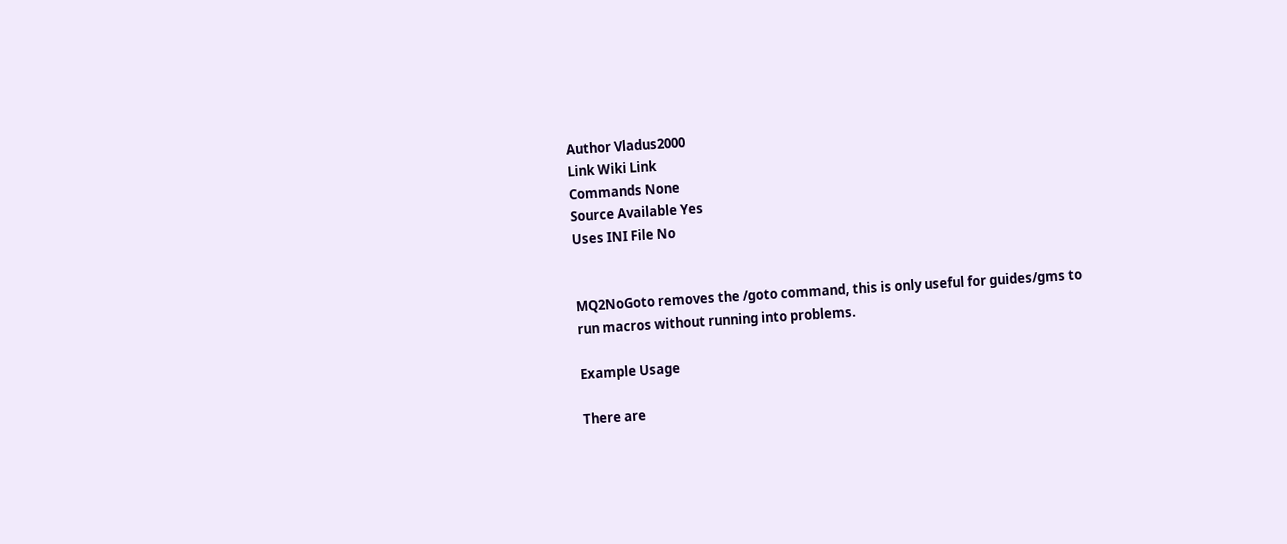Author Vladus2000
Link Wiki Link
Commands None
Source Available Yes
Uses INI File No


MQ2NoGoto removes the /goto command, this is only useful for guides/gms to run macros without running into problems.

Example Usage

There are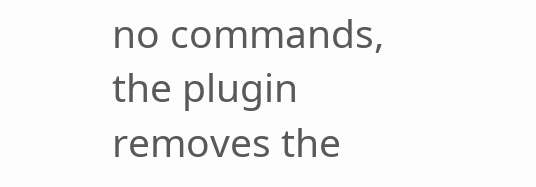no commands, the plugin removes the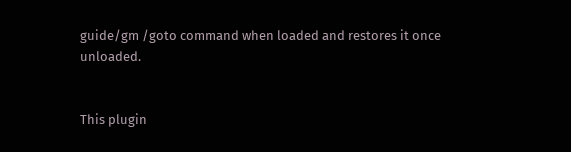guide/gm /goto command when loaded and restores it once unloaded.


This plugin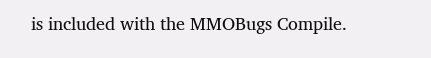is included with the MMOBugs Compile.